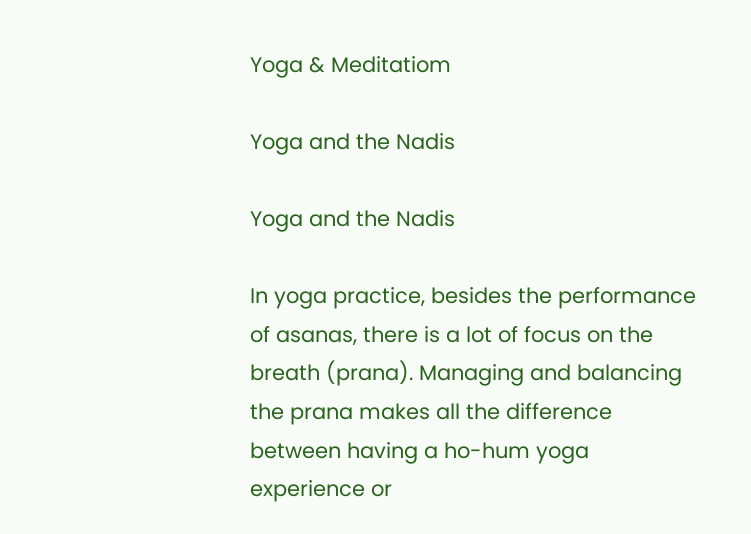Yoga & Meditatiom

Yoga and the Nadis

Yoga and the Nadis

In yoga practice, besides the performance of asanas, there is a lot of focus on the breath (prana). Managing and balancing the prana makes all the difference between having a ho-hum yoga experience or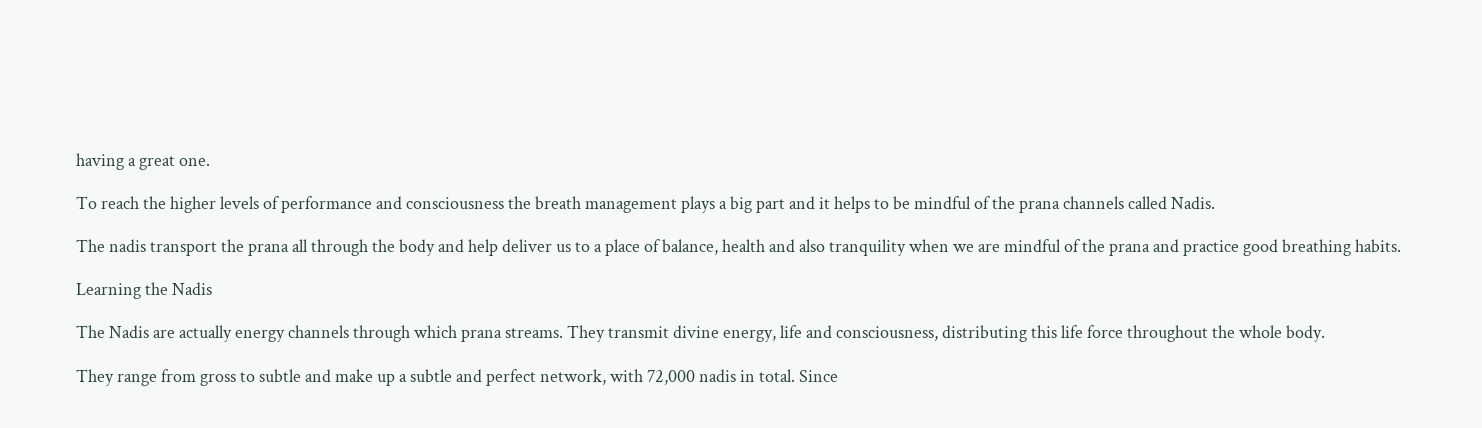having a great one.

To reach the higher levels of performance and consciousness the breath management plays a big part and it helps to be mindful of the prana channels called Nadis.

The nadis transport the prana all through the body and help deliver us to a place of balance, health and also tranquility when we are mindful of the prana and practice good breathing habits.

Learning the Nadis

The Nadis are actually energy channels through which prana streams. They transmit divine energy, life and consciousness, distributing this life force throughout the whole body.

They range from gross to subtle and make up a subtle and perfect network, with 72,000 nadis in total. Since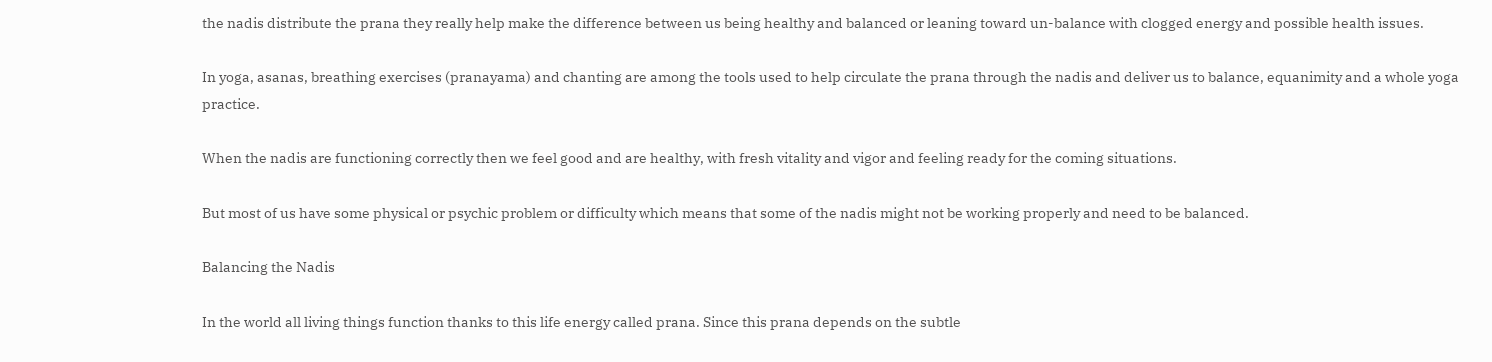the nadis distribute the prana they really help make the difference between us being healthy and balanced or leaning toward un-balance with clogged energy and possible health issues.

In yoga, asanas, breathing exercises (pranayama) and chanting are among the tools used to help circulate the prana through the nadis and deliver us to balance, equanimity and a whole yoga practice.

When the nadis are functioning correctly then we feel good and are healthy, with fresh vitality and vigor and feeling ready for the coming situations.

But most of us have some physical or psychic problem or difficulty which means that some of the nadis might not be working properly and need to be balanced.

Balancing the Nadis

In the world all living things function thanks to this life energy called prana. Since this prana depends on the subtle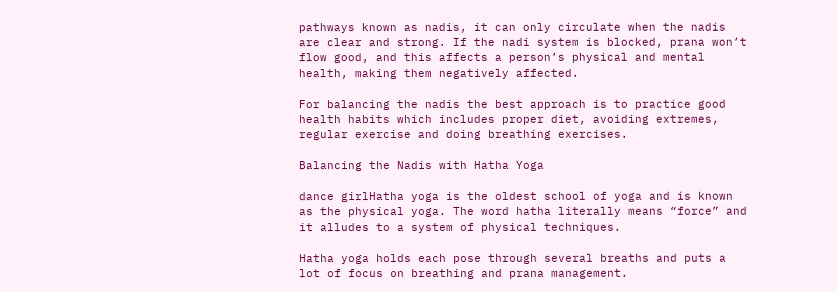pathways known as nadis, it can only circulate when the nadis are clear and strong. If the nadi system is blocked, prana won’t flow good, and this affects a person’s physical and mental health, making them negatively affected.

For balancing the nadis the best approach is to practice good health habits which includes proper diet, avoiding extremes, regular exercise and doing breathing exercises.

Balancing the Nadis with Hatha Yoga

dance girlHatha yoga is the oldest school of yoga and is known as the physical yoga. The word hatha literally means “force” and it alludes to a system of physical techniques.

Hatha yoga holds each pose through several breaths and puts a lot of focus on breathing and prana management.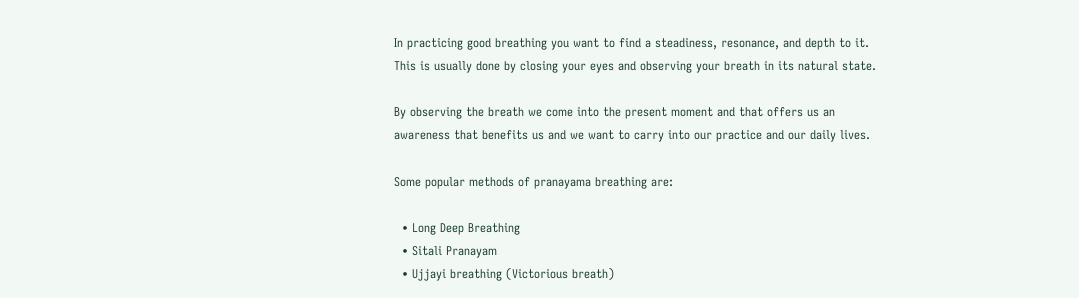In practicing good breathing you want to find a steadiness, resonance, and depth to it. This is usually done by closing your eyes and observing your breath in its natural state.

By observing the breath we come into the present moment and that offers us an awareness that benefits us and we want to carry into our practice and our daily lives.

Some popular methods of pranayama breathing are:

  • Long Deep Breathing
  • Sitali Pranayam
  • Ujjayi breathing (Victorious breath)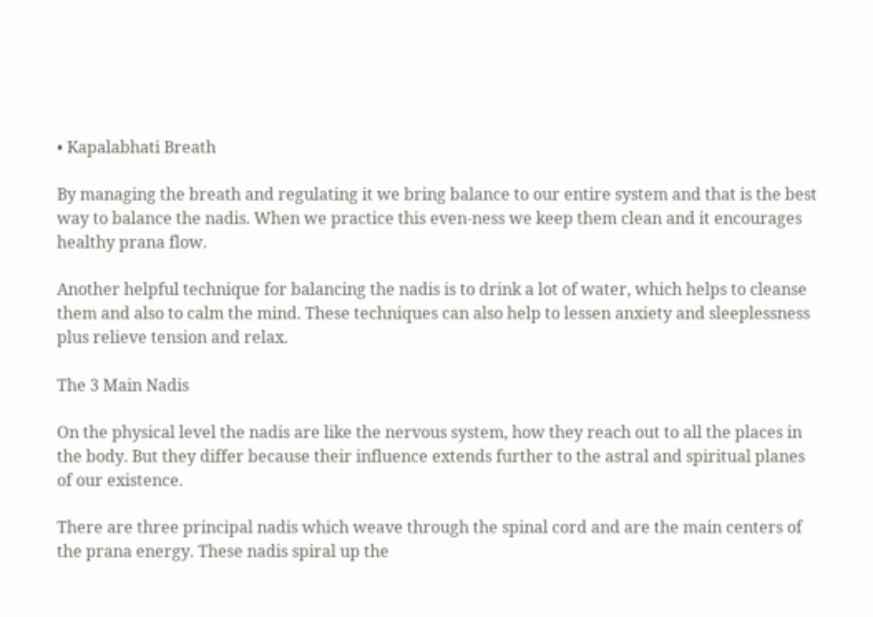• Kapalabhati Breath

By managing the breath and regulating it we bring balance to our entire system and that is the best way to balance the nadis. When we practice this even-ness we keep them clean and it encourages healthy prana flow.

Another helpful technique for balancing the nadis is to drink a lot of water, which helps to cleanse them and also to calm the mind. These techniques can also help to lessen anxiety and sleeplessness plus relieve tension and relax.

The 3 Main Nadis

On the physical level the nadis are like the nervous system, how they reach out to all the places in the body. But they differ because their influence extends further to the astral and spiritual planes of our existence.

There are three principal nadis which weave through the spinal cord and are the main centers of the prana energy. These nadis spiral up the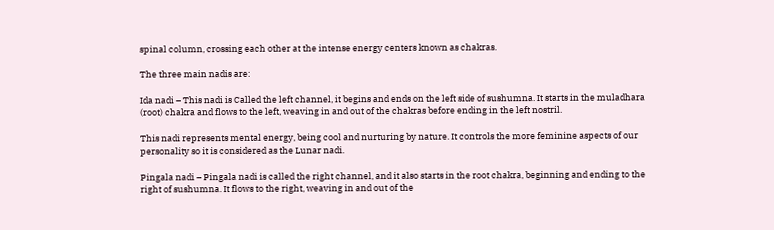spinal column, crossing each other at the intense energy centers known as chakras.

The three main nadis are:

Ida nadi – This nadi is Called the left channel, it begins and ends on the left side of sushumna. It starts in the muladhara (root) chakra and flows to the left, weaving in and out of the chakras before ending in the left nostril.

This nadi represents mental energy, being cool and nurturing by nature. It controls the more feminine aspects of our personality so it is considered as the Lunar nadi.

Pingala nadi – Pingala nadi is called the right channel, and it also starts in the root chakra, beginning and ending to the right of sushumna. It flows to the right, weaving in and out of the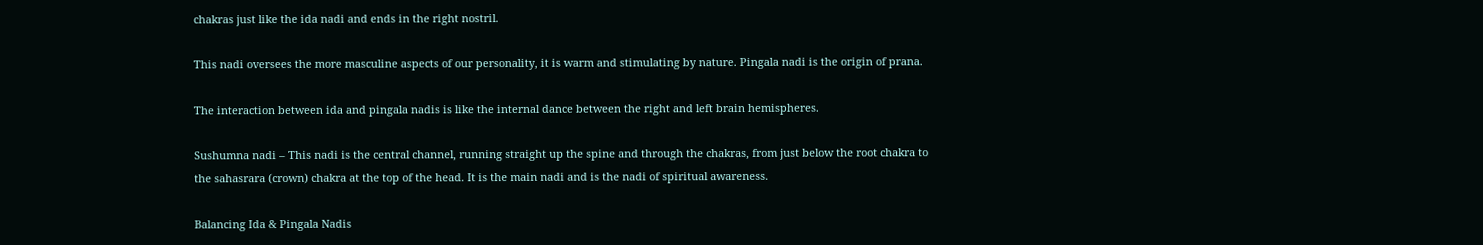chakras just like the ida nadi and ends in the right nostril.

This nadi oversees the more masculine aspects of our personality, it is warm and stimulating by nature. Pingala nadi is the origin of prana.

The interaction between ida and pingala nadis is like the internal dance between the right and left brain hemispheres.

Sushumna nadi – This nadi is the central channel, running straight up the spine and through the chakras, from just below the root chakra to the sahasrara (crown) chakra at the top of the head. It is the main nadi and is the nadi of spiritual awareness.

Balancing Ida & Pingala Nadis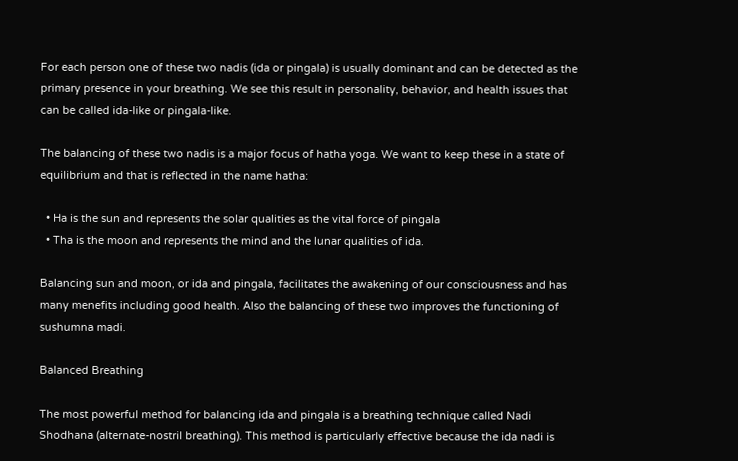For each person one of these two nadis (ida or pingala) is usually dominant and can be detected as the primary presence in your breathing. We see this result in personality, behavior, and health issues that can be called ida-like or pingala-like.

The balancing of these two nadis is a major focus of hatha yoga. We want to keep these in a state of equilibrium and that is reflected in the name hatha:

  • Ha is the sun and represents the solar qualities as the vital force of pingala
  • Tha is the moon and represents the mind and the lunar qualities of ida.

Balancing sun and moon, or ida and pingala, facilitates the awakening of our consciousness and has many menefits including good health. Also the balancing of these two improves the functioning of sushumna madi.

Balanced Breathing

The most powerful method for balancing ida and pingala is a breathing technique called Nadi Shodhana (alternate-nostril breathing). This method is particularly effective because the ida nadi is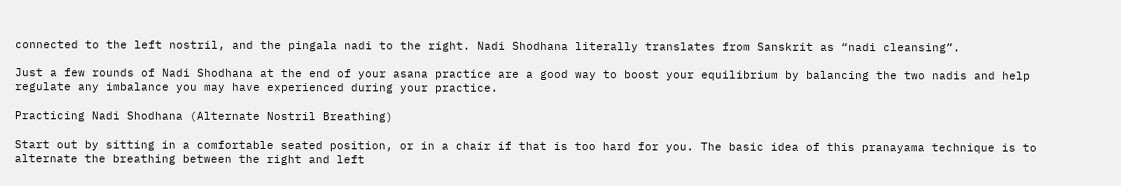connected to the left nostril, and the pingala nadi to the right. Nadi Shodhana literally translates from Sanskrit as “nadi cleansing”.

Just a few rounds of Nadi Shodhana at the end of your asana practice are a good way to boost your equilibrium by balancing the two nadis and help regulate any imbalance you may have experienced during your practice.

Practicing Nadi Shodhana (Alternate Nostril Breathing)

Start out by sitting in a comfortable seated position, or in a chair if that is too hard for you. The basic idea of this pranayama technique is to alternate the breathing between the right and left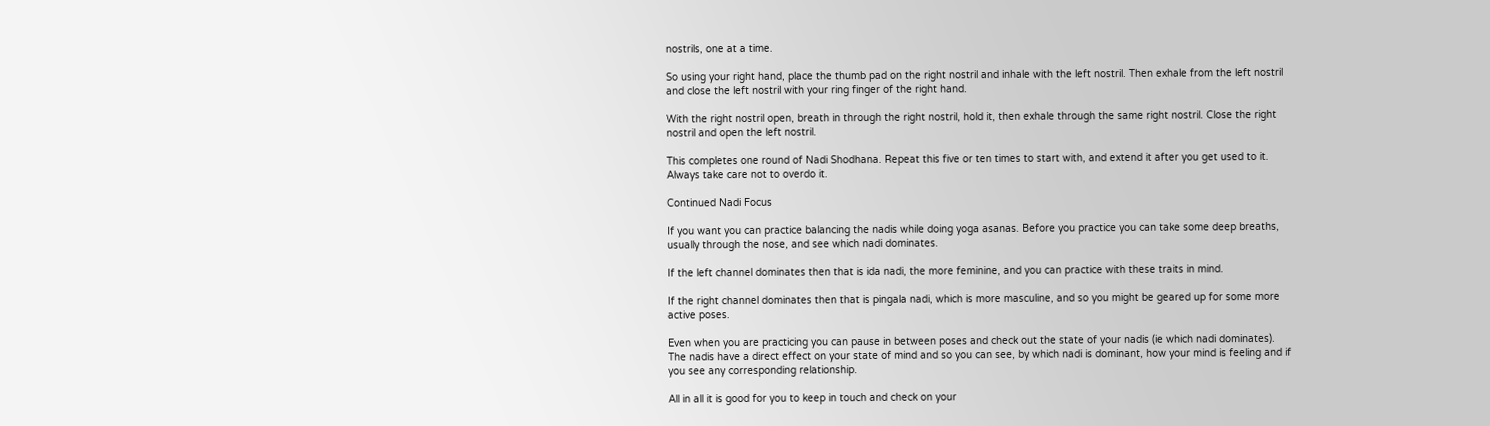nostrils, one at a time.

So using your right hand, place the thumb pad on the right nostril and inhale with the left nostril. Then exhale from the left nostril and close the left nostril with your ring finger of the right hand.

With the right nostril open, breath in through the right nostril, hold it, then exhale through the same right nostril. Close the right nostril and open the left nostril.

This completes one round of Nadi Shodhana. Repeat this five or ten times to start with, and extend it after you get used to it. Always take care not to overdo it.

Continued Nadi Focus

If you want you can practice balancing the nadis while doing yoga asanas. Before you practice you can take some deep breaths, usually through the nose, and see which nadi dominates.

If the left channel dominates then that is ida nadi, the more feminine, and you can practice with these traits in mind.

If the right channel dominates then that is pingala nadi, which is more masculine, and so you might be geared up for some more active poses.

Even when you are practicing you can pause in between poses and check out the state of your nadis (ie which nadi dominates). The nadis have a direct effect on your state of mind and so you can see, by which nadi is dominant, how your mind is feeling and if you see any corresponding relationship.

All in all it is good for you to keep in touch and check on your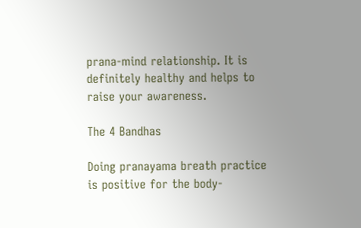prana-mind relationship. It is definitely healthy and helps to raise your awareness.

The 4 Bandhas

Doing pranayama breath practice is positive for the body-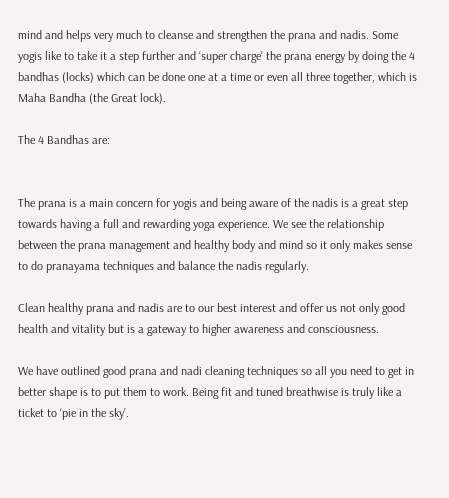mind and helps very much to cleanse and strengthen the prana and nadis. Some yogis like to take it a step further and ‘super charge’ the prana energy by doing the 4 bandhas (locks) which can be done one at a time or even all three together, which is Maha Bandha (the Great lock).

The 4 Bandhas are:


The prana is a main concern for yogis and being aware of the nadis is a great step towards having a full and rewarding yoga experience. We see the relationship between the prana management and healthy body and mind so it only makes sense to do pranayama techniques and balance the nadis regularly.

Clean healthy prana and nadis are to our best interest and offer us not only good health and vitality but is a gateway to higher awareness and consciousness.

We have outlined good prana and nadi cleaning techniques so all you need to get in better shape is to put them to work. Being fit and tuned breathwise is truly like a ticket to ‘pie in the sky’.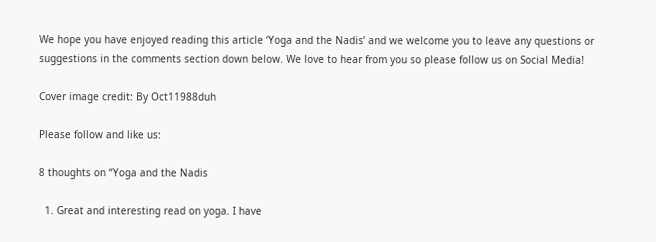We hope you have enjoyed reading this article ‘Yoga and the Nadis’ and we welcome you to leave any questions or suggestions in the comments section down below. We love to hear from you so please follow us on Social Media!

Cover image credit: By Oct11988duh

Please follow and like us:

8 thoughts on “Yoga and the Nadis

  1. Great and interesting read on yoga. I have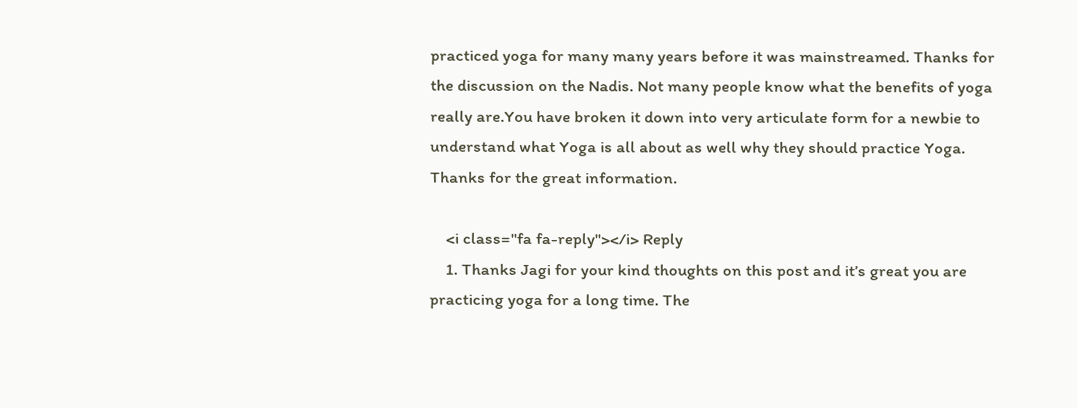practiced yoga for many many years before it was mainstreamed. Thanks for the discussion on the Nadis. Not many people know what the benefits of yoga really are.You have broken it down into very articulate form for a newbie to understand what Yoga is all about as well why they should practice Yoga. Thanks for the great information.

    <i class="fa fa-reply"></i> Reply
    1. Thanks Jagi for your kind thoughts on this post and it’s great you are practicing yoga for a long time. The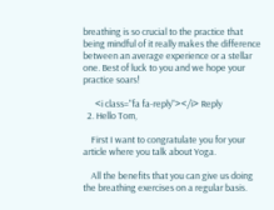breathing is so crucial to the practice that being mindful of it really makes the difference between an average experience or a stellar one. Best of luck to you and we hope your practice soars!

      <i class="fa fa-reply"></i> Reply
  2. Hello Tom,

    First I want to congratulate you for your article where you talk about Yoga.

    All the benefits that you can give us doing the breathing exercises on a regular basis.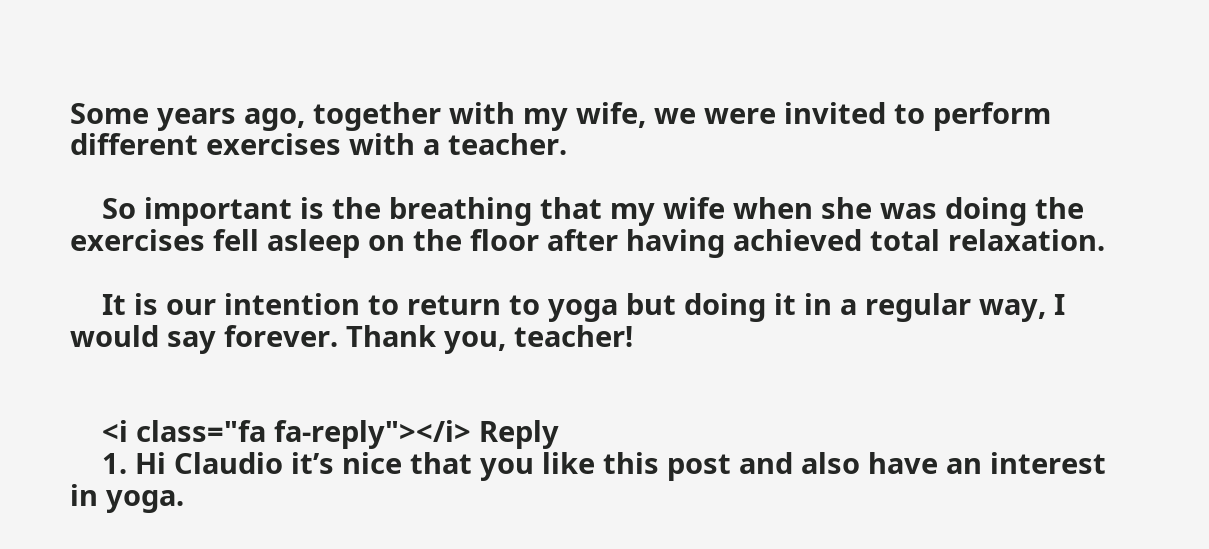Some years ago, together with my wife, we were invited to perform different exercises with a teacher.

    So important is the breathing that my wife when she was doing the exercises fell asleep on the floor after having achieved total relaxation.

    It is our intention to return to yoga but doing it in a regular way, I would say forever. Thank you, teacher!


    <i class="fa fa-reply"></i> Reply
    1. Hi Claudio it’s nice that you like this post and also have an interest in yoga.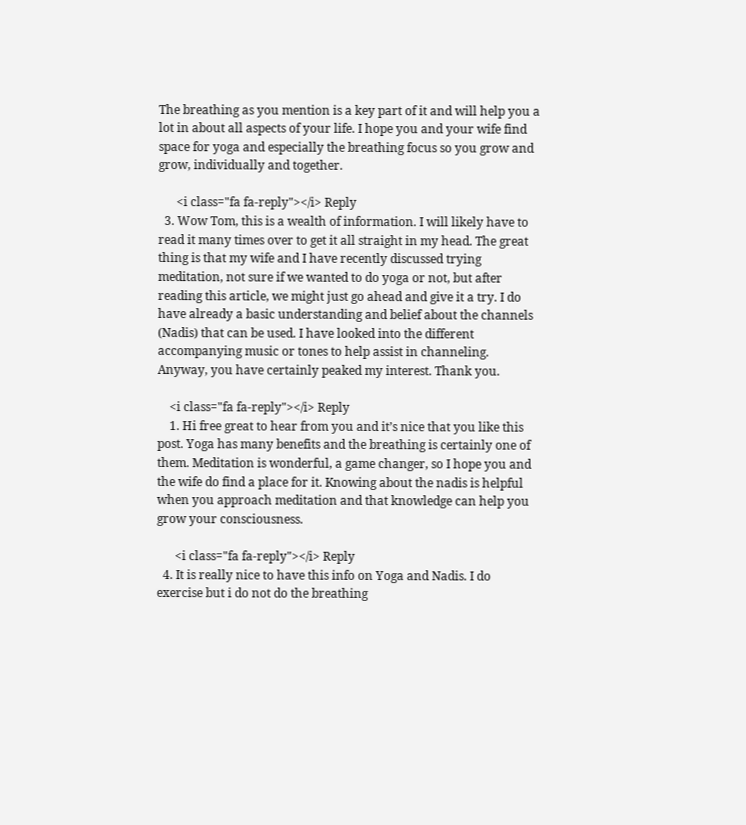The breathing as you mention is a key part of it and will help you a lot in about all aspects of your life. I hope you and your wife find space for yoga and especially the breathing focus so you grow and grow, individually and together.

      <i class="fa fa-reply"></i> Reply
  3. Wow Tom, this is a wealth of information. I will likely have to read it many times over to get it all straight in my head. The great thing is that my wife and I have recently discussed trying meditation, not sure if we wanted to do yoga or not, but after reading this article, we might just go ahead and give it a try. I do have already a basic understanding and belief about the channels (Nadis) that can be used. I have looked into the different accompanying music or tones to help assist in channeling. Anyway, you have certainly peaked my interest. Thank you.

    <i class="fa fa-reply"></i> Reply
    1. Hi free great to hear from you and it’s nice that you like this post. Yoga has many benefits and the breathing is certainly one of them. Meditation is wonderful, a game changer, so I hope you and the wife do find a place for it. Knowing about the nadis is helpful when you approach meditation and that knowledge can help you grow your consciousness.

      <i class="fa fa-reply"></i> Reply
  4. It is really nice to have this info on Yoga and Nadis. I do exercise but i do not do the breathing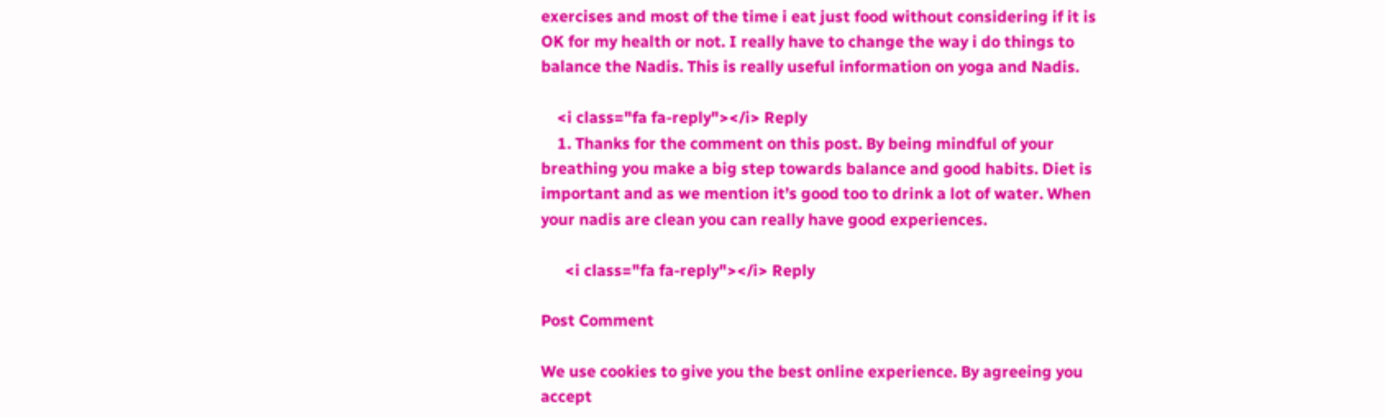exercises and most of the time i eat just food without considering if it is OK for my health or not. I really have to change the way i do things to balance the Nadis. This is really useful information on yoga and Nadis.

    <i class="fa fa-reply"></i> Reply
    1. Thanks for the comment on this post. By being mindful of your breathing you make a big step towards balance and good habits. Diet is important and as we mention it’s good too to drink a lot of water. When your nadis are clean you can really have good experiences.

      <i class="fa fa-reply"></i> Reply

Post Comment

We use cookies to give you the best online experience. By agreeing you accept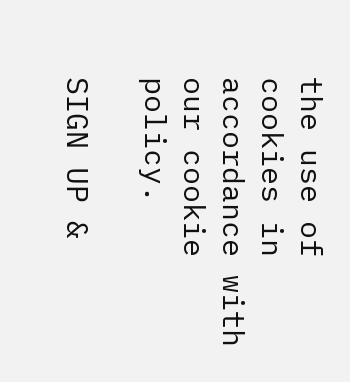the use of cookies in accordance with our cookie policy.

SIGN UP &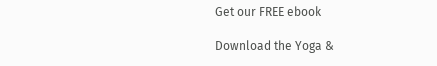Get our FREE ebook

Download the Yoga &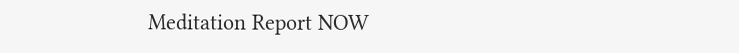Meditation Report NOW